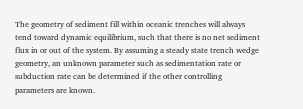The geometry of sediment fill within oceanic trenches will always tend toward dynamic equilibrium, such that there is no net sediment flux in or out of the system. By assuming a steady state trench wedge geometry, an unknown parameter such as sedimentation rate or subduction rate can be determined if the other controlling parameters are known.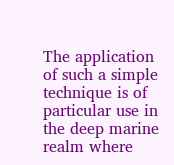The application of such a simple technique is of particular use in the deep marine realm where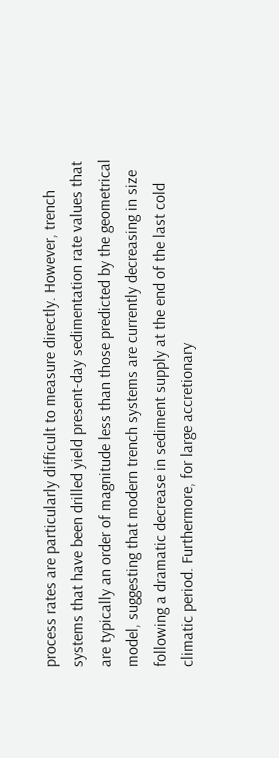process rates are particularly difficult to measure directly. However, trench systems that have been drilled yield present-day sedimentation rate values that are typically an order of magnitude less than those predicted by the geometrical model, suggesting that modern trench systems are currently decreasing in size following a dramatic decrease in sediment supply at the end of the last cold climatic period. Furthermore, for large accretionary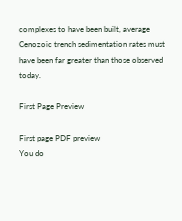complexes to have been built, average Cenozoic trench sedimentation rates must have been far greater than those observed today.

First Page Preview

First page PDF preview
You do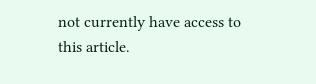not currently have access to this article.